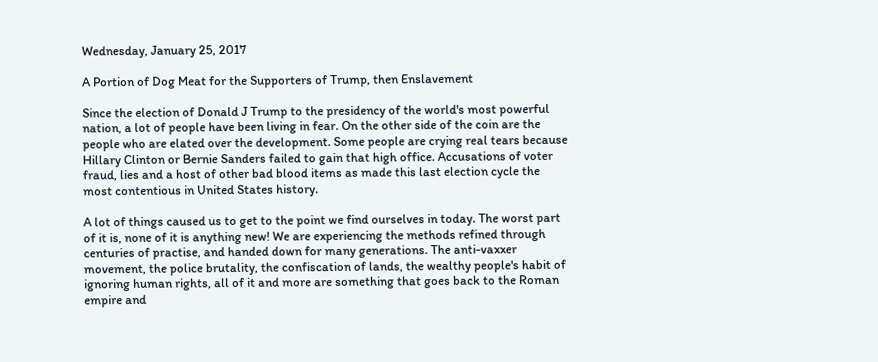Wednesday, January 25, 2017

A Portion of Dog Meat for the Supporters of Trump, then Enslavement

Since the election of Donald J Trump to the presidency of the world's most powerful nation, a lot of people have been living in fear. On the other side of the coin are the people who are elated over the development. Some people are crying real tears because Hillary Clinton or Bernie Sanders failed to gain that high office. Accusations of voter fraud, lies and a host of other bad blood items as made this last election cycle the most contentious in United States history.

A lot of things caused us to get to the point we find ourselves in today. The worst part of it is, none of it is anything new! We are experiencing the methods refined through centuries of practise, and handed down for many generations. The anti-vaxxer movement, the police brutality, the confiscation of lands, the wealthy people's habit of ignoring human rights, all of it and more are something that goes back to the Roman empire and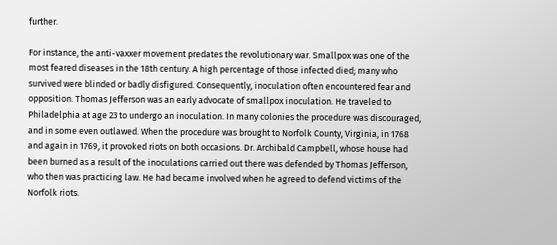further.

For instance, the anti-vaxxer movement predates the revolutionary war. Smallpox was one of the most feared diseases in the 18th century. A high percentage of those infected died; many who survived were blinded or badly disfigured. Consequently, inoculation often encountered fear and opposition. Thomas Jefferson was an early advocate of smallpox inoculation. He traveled to Philadelphia at age 23 to undergo an inoculation. In many colonies the procedure was discouraged, and in some even outlawed. When the procedure was brought to Norfolk County, Virginia, in 1768 and again in 1769, it provoked riots on both occasions. Dr. Archibald Campbell, whose house had been burned as a result of the inoculations carried out there was defended by Thomas Jefferson, who then was practicing law. He had became involved when he agreed to defend victims of the Norfolk riots.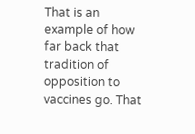That is an example of how far back that tradition of opposition to vaccines go. That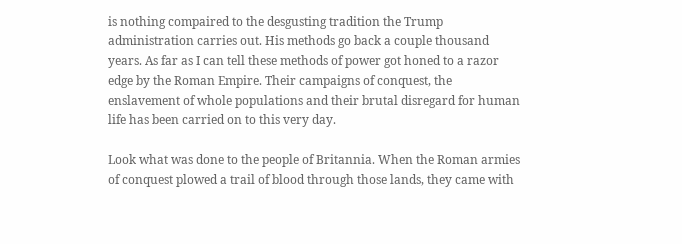is nothing compaired to the desgusting tradition the Trump administration carries out. His methods go back a couple thousand years. As far as I can tell these methods of power got honed to a razor edge by the Roman Empire. Their campaigns of conquest, the enslavement of whole populations and their brutal disregard for human life has been carried on to this very day.

Look what was done to the people of Britannia. When the Roman armies of conquest plowed a trail of blood through those lands, they came with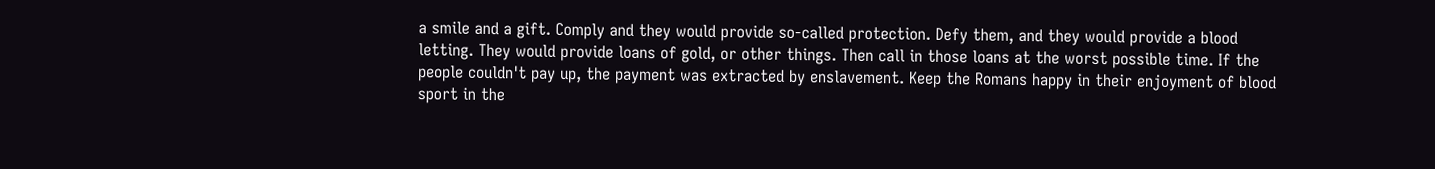a smile and a gift. Comply and they would provide so-called protection. Defy them, and they would provide a blood letting. They would provide loans of gold, or other things. Then call in those loans at the worst possible time. If the people couldn't pay up, the payment was extracted by enslavement. Keep the Romans happy in their enjoyment of blood sport in the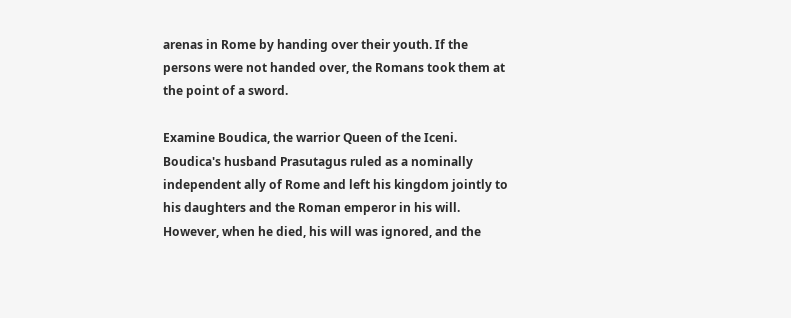arenas in Rome by handing over their youth. If the persons were not handed over, the Romans took them at the point of a sword.

Examine Boudica, the warrior Queen of the Iceni. Boudica's husband Prasutagus ruled as a nominally independent ally of Rome and left his kingdom jointly to his daughters and the Roman emperor in his will. However, when he died, his will was ignored, and the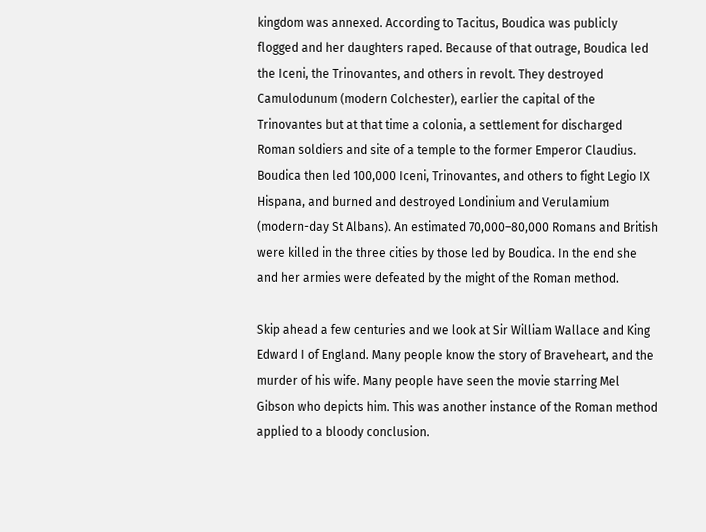kingdom was annexed. According to Tacitus, Boudica was publicly flogged and her daughters raped. Because of that outrage, Boudica led the Iceni, the Trinovantes, and others in revolt. They destroyed Camulodunum (modern Colchester), earlier the capital of the Trinovantes but at that time a colonia, a settlement for discharged Roman soldiers and site of a temple to the former Emperor Claudius. Boudica then led 100,000 Iceni, Trinovantes, and others to fight Legio IX Hispana, and burned and destroyed Londinium and Verulamium (modern-day St Albans). An estimated 70,000–80,000 Romans and British were killed in the three cities by those led by Boudica. In the end she and her armies were defeated by the might of the Roman method.

Skip ahead a few centuries and we look at Sir William Wallace and King Edward I of England. Many people know the story of Braveheart, and the murder of his wife. Many people have seen the movie starring Mel Gibson who depicts him. This was another instance of the Roman method applied to a bloody conclusion.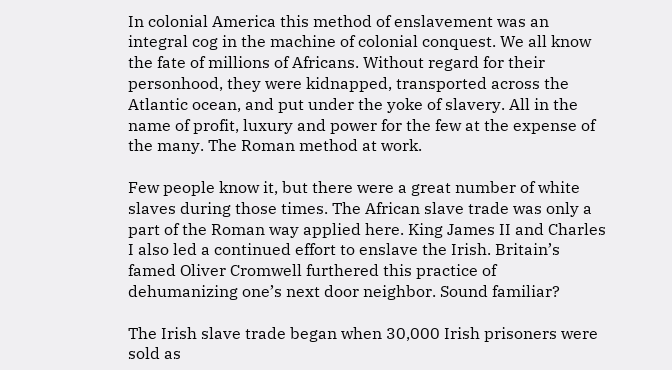In colonial America this method of enslavement was an integral cog in the machine of colonial conquest. We all know the fate of millions of Africans. Without regard for their personhood, they were kidnapped, transported across the Atlantic ocean, and put under the yoke of slavery. All in the name of profit, luxury and power for the few at the expense of the many. The Roman method at work.

Few people know it, but there were a great number of white slaves during those times. The African slave trade was only a part of the Roman way applied here. King James II and Charles I also led a continued effort to enslave the Irish. Britain’s famed Oliver Cromwell furthered this practice of dehumanizing one’s next door neighbor. Sound familiar?

The Irish slave trade began when 30,000 Irish prisoners were sold as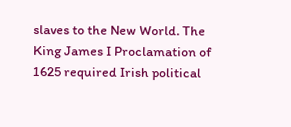slaves to the New World. The King James I Proclamation of 1625 required Irish political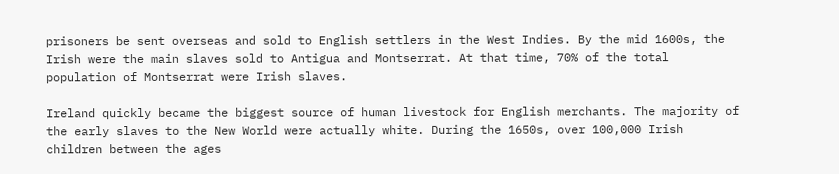prisoners be sent overseas and sold to English settlers in the West Indies. By the mid 1600s, the Irish were the main slaves sold to Antigua and Montserrat. At that time, 70% of the total population of Montserrat were Irish slaves.

Ireland quickly became the biggest source of human livestock for English merchants. The majority of the early slaves to the New World were actually white. During the 1650s, over 100,000 Irish children between the ages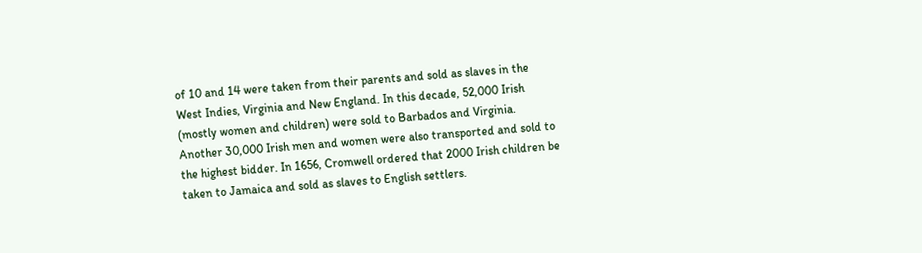of 10 and 14 were taken from their parents and sold as slaves in the West Indies, Virginia and New England. In this decade, 52,000 Irish (mostly women and children) were sold to Barbados and Virginia. Another 30,000 Irish men and women were also transported and sold to the highest bidder. In 1656, Cromwell ordered that 2000 Irish children be taken to Jamaica and sold as slaves to English settlers.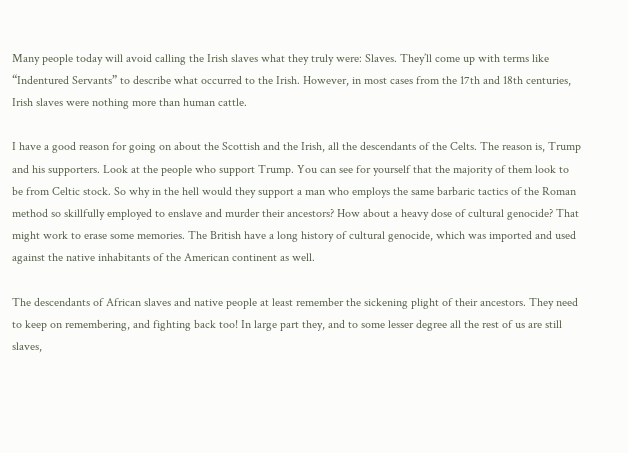Many people today will avoid calling the Irish slaves what they truly were: Slaves. They’ll come up with terms like “Indentured Servants” to describe what occurred to the Irish. However, in most cases from the 17th and 18th centuries, Irish slaves were nothing more than human cattle.

I have a good reason for going on about the Scottish and the Irish, all the descendants of the Celts. The reason is, Trump and his supporters. Look at the people who support Trump. You can see for yourself that the majority of them look to be from Celtic stock. So why in the hell would they support a man who employs the same barbaric tactics of the Roman method so skillfully employed to enslave and murder their ancestors? How about a heavy dose of cultural genocide? That might work to erase some memories. The British have a long history of cultural genocide, which was imported and used against the native inhabitants of the American continent as well.

The descendants of African slaves and native people at least remember the sickening plight of their ancestors. They need to keep on remembering, and fighting back too! In large part they, and to some lesser degree all the rest of us are still slaves,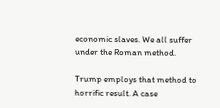economic slaves. We all suffer under the Roman method.

Trump employs that method to horrific result. A case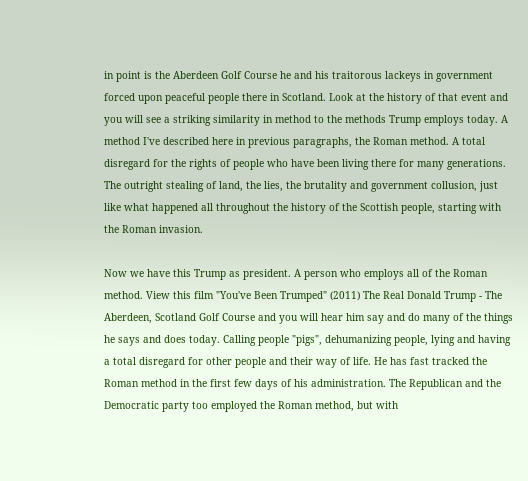in point is the Aberdeen Golf Course he and his traitorous lackeys in government forced upon peaceful people there in Scotland. Look at the history of that event and you will see a striking similarity in method to the methods Trump employs today. A method I've described here in previous paragraphs, the Roman method. A total disregard for the rights of people who have been living there for many generations. The outright stealing of land, the lies, the brutality and government collusion, just like what happened all throughout the history of the Scottish people, starting with the Roman invasion.

Now we have this Trump as president. A person who employs all of the Roman method. View this film "You've Been Trumped" (2011) The Real Donald Trump - The Aberdeen, Scotland Golf Course and you will hear him say and do many of the things he says and does today. Calling people "pigs", dehumanizing people, lying and having a total disregard for other people and their way of life. He has fast tracked the Roman method in the first few days of his administration. The Republican and the Democratic party too employed the Roman method, but with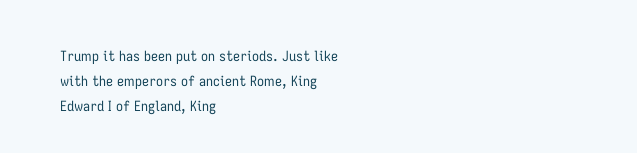Trump it has been put on steriods. Just like with the emperors of ancient Rome, King Edward I of England, King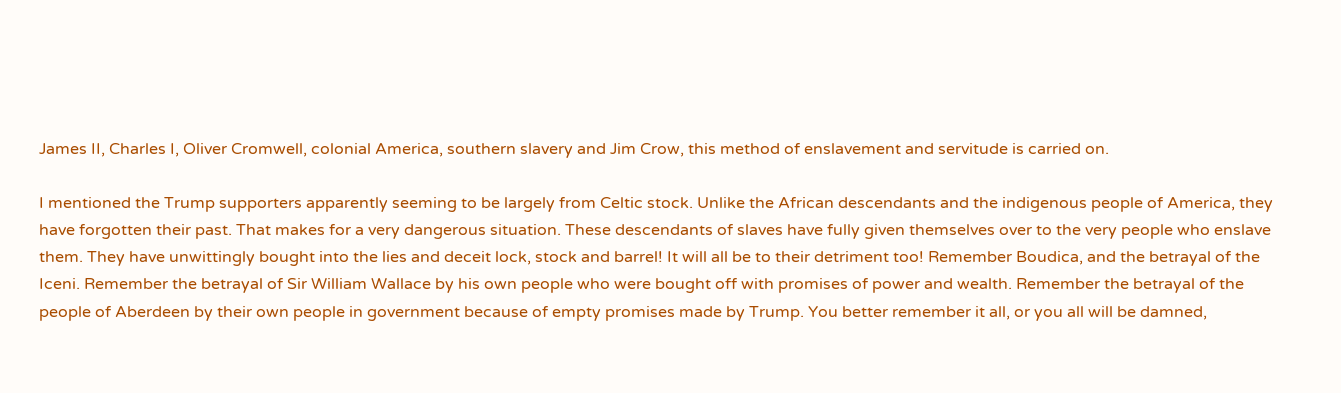James II, Charles I, Oliver Cromwell, colonial America, southern slavery and Jim Crow, this method of enslavement and servitude is carried on.

I mentioned the Trump supporters apparently seeming to be largely from Celtic stock. Unlike the African descendants and the indigenous people of America, they have forgotten their past. That makes for a very dangerous situation. These descendants of slaves have fully given themselves over to the very people who enslave them. They have unwittingly bought into the lies and deceit lock, stock and barrel! It will all be to their detriment too! Remember Boudica, and the betrayal of the Iceni. Remember the betrayal of Sir William Wallace by his own people who were bought off with promises of power and wealth. Remember the betrayal of the people of Aberdeen by their own people in government because of empty promises made by Trump. You better remember it all, or you all will be damned,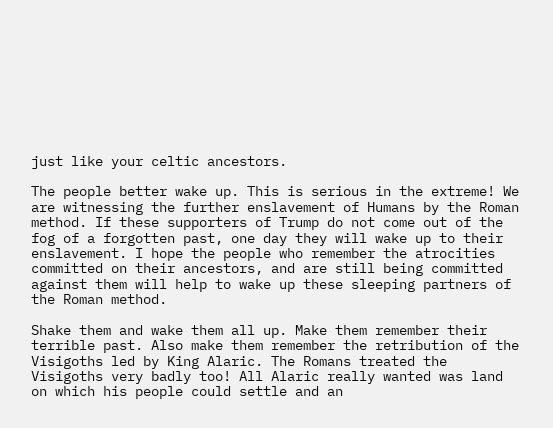just like your celtic ancestors.

The people better wake up. This is serious in the extreme! We are witnessing the further enslavement of Humans by the Roman method. If these supporters of Trump do not come out of the fog of a forgotten past, one day they will wake up to their enslavement. I hope the people who remember the atrocities committed on their ancestors, and are still being committed against them will help to wake up these sleeping partners of the Roman method.

Shake them and wake them all up. Make them remember their terrible past. Also make them remember the retribution of the Visigoths led by King Alaric. The Romans treated the Visigoths very badly too! All Alaric really wanted was land on which his people could settle and an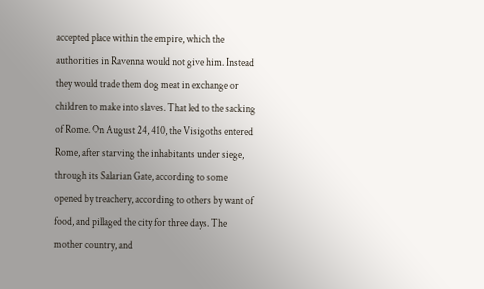accepted place within the empire, which the authorities in Ravenna would not give him. Instead they would trade them dog meat in exchange or children to make into slaves. That led to the sacking of Rome. On August 24, 410, the Visigoths entered Rome, after starving the inhabitants under siege, through its Salarian Gate, according to some opened by treachery, according to others by want of food, and pillaged the city for three days. The mother country, and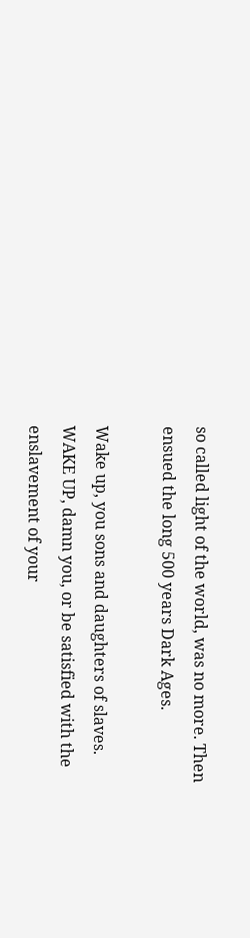so called light of the world, was no more. Then ensued the long 500 years Dark Ages.

Wake up, you sons and daughters of slaves. WAKE UP, damn you, or be satisfied with the enslavement of your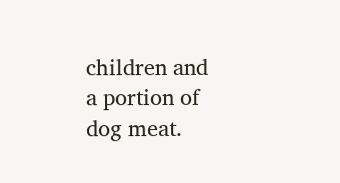children and a portion of dog meat.